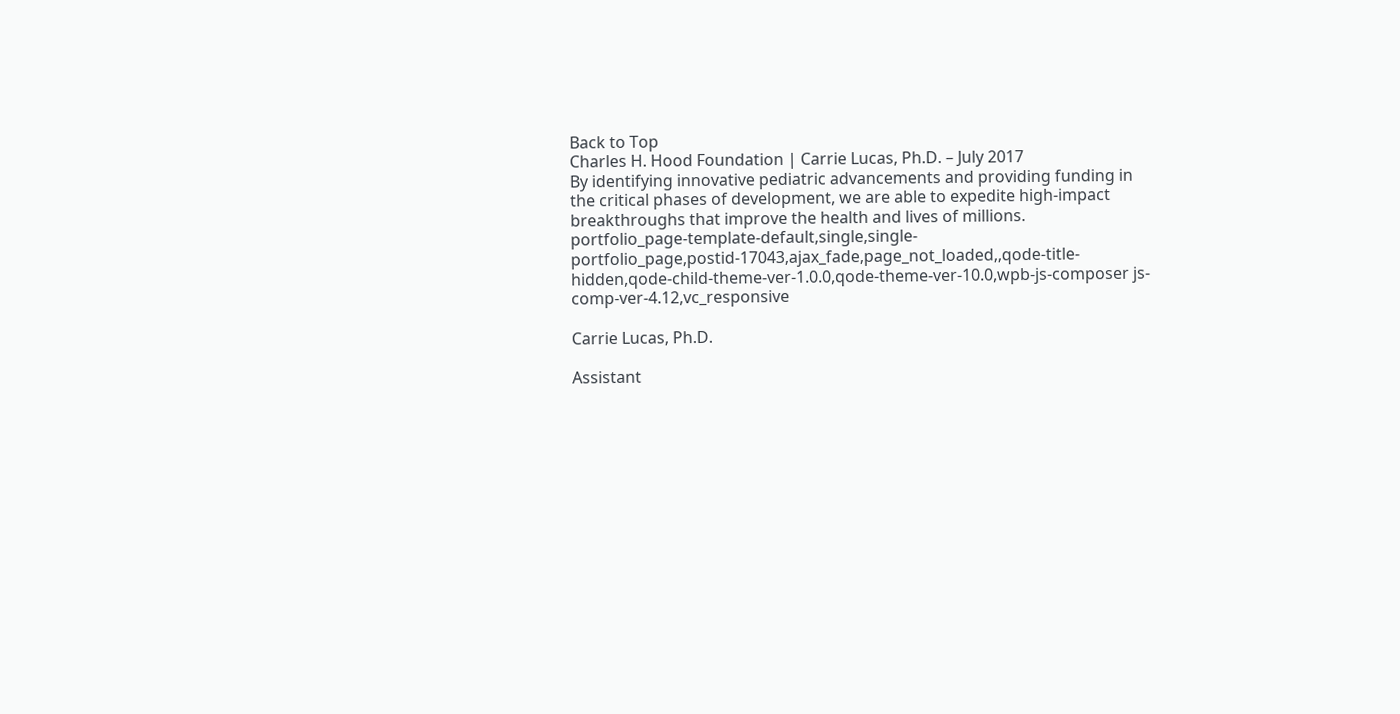Back to Top
Charles H. Hood Foundation | Carrie Lucas, Ph.D. – July 2017
By identifying innovative pediatric advancements and providing funding in the critical phases of development, we are able to expedite high-impact breakthroughs that improve the health and lives of millions.
portfolio_page-template-default,single,single-portfolio_page,postid-17043,ajax_fade,page_not_loaded,,qode-title-hidden,qode-child-theme-ver-1.0.0,qode-theme-ver-10.0,wpb-js-composer js-comp-ver-4.12,vc_responsive

Carrie Lucas, Ph.D.

Assistant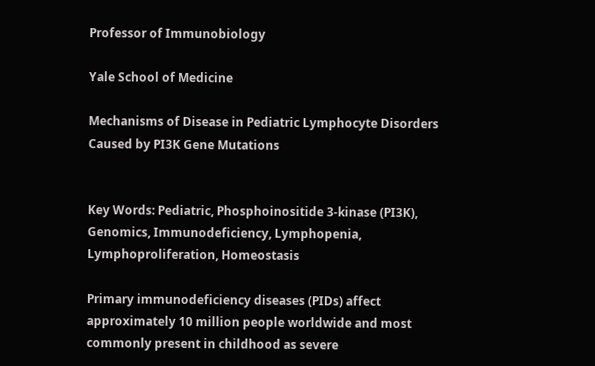Professor of Immunobiology

Yale School of Medicine

Mechanisms of Disease in Pediatric Lymphocyte Disorders Caused by PI3K Gene Mutations


Key Words: Pediatric, Phosphoinositide 3-kinase (PI3K), Genomics, Immunodeficiency, Lymphopenia, Lymphoproliferation, Homeostasis

Primary immunodeficiency diseases (PIDs) affect approximately 10 million people worldwide and most commonly present in childhood as severe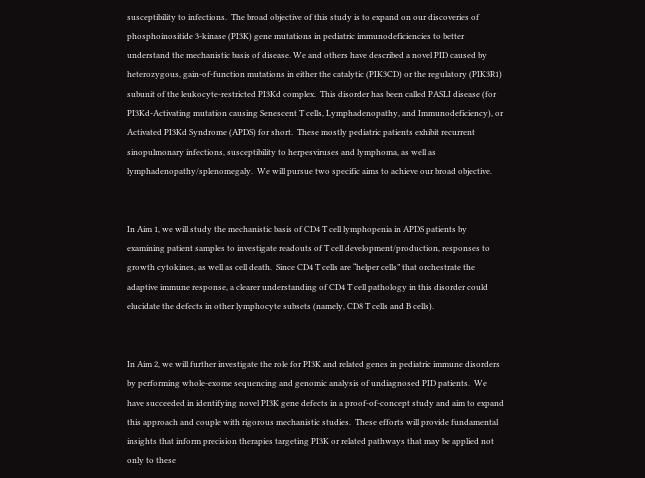susceptibility to infections.  The broad objective of this study is to expand on our discoveries of phosphoinositide 3-kinase (PI3K) gene mutations in pediatric immunodeficiencies to better understand the mechanistic basis of disease. We and others have described a novel PID caused by heterozygous, gain-of-function mutations in either the catalytic (PIK3CD) or the regulatory (PIK3R1) subunit of the leukocyte-restricted PI3Kd complex.  This disorder has been called PASLI disease (for PI3Kd-Activating mutation causing Senescent T cells, Lymphadenopathy, and Immunodeficiency), or Activated PI3Kd Syndrome (APDS) for short.  These mostly pediatric patients exhibit recurrent sinopulmonary infections, susceptibility to herpesviruses and lymphoma, as well as lymphadenopathy/splenomegaly.  We will pursue two specific aims to achieve our broad objective.


In Aim 1, we will study the mechanistic basis of CD4 T cell lymphopenia in APDS patients by examining patient samples to investigate readouts of T cell development/production, responses to growth cytokines, as well as cell death.  Since CD4 T cells are “helper cells” that orchestrate the adaptive immune response, a clearer understanding of CD4 T cell pathology in this disorder could elucidate the defects in other lymphocyte subsets (namely, CD8 T cells and B cells).


In Aim 2, we will further investigate the role for PI3K and related genes in pediatric immune disorders by performing whole-exome sequencing and genomic analysis of undiagnosed PID patients.  We have succeeded in identifying novel PI3K gene defects in a proof-of-concept study and aim to expand this approach and couple with rigorous mechanistic studies.  These efforts will provide fundamental insights that inform precision therapies targeting PI3K or related pathways that may be applied not only to these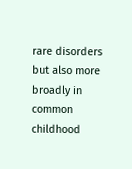rare disorders but also more broadly in common childhood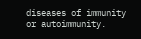diseases of immunity or autoimmunity.